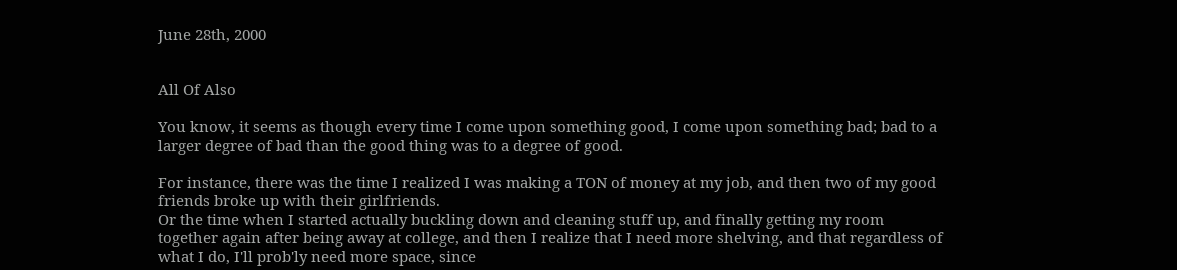June 28th, 2000


All Of Also

You know, it seems as though every time I come upon something good, I come upon something bad; bad to a larger degree of bad than the good thing was to a degree of good.

For instance, there was the time I realized I was making a TON of money at my job, and then two of my good friends broke up with their girlfriends.
Or the time when I started actually buckling down and cleaning stuff up, and finally getting my room together again after being away at college, and then I realize that I need more shelving, and that regardless of what I do, I'll prob'ly need more space, since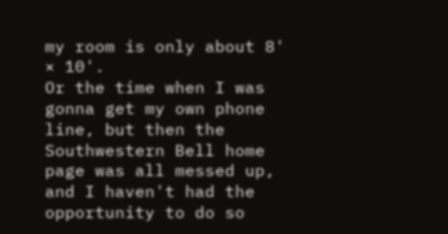my room is only about 8' × 10'.
Or the time when I was gonna get my own phone line, but then the Southwestern Bell home page was all messed up, and I haven't had the opportunity to do so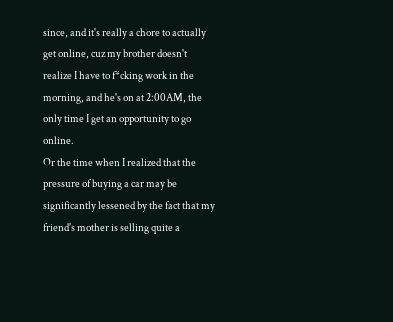since, and it's really a chore to actually get online, cuz my brother doesn't realize I have to f*cking work in the morning, and he's on at 2:00AM, the only time I get an opportunity to go online.
Or the time when I realized that the pressure of buying a car may be significantly lessened by the fact that my friend's mother is selling quite a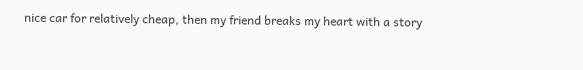nice car for relatively cheap, then my friend breaks my heart with a story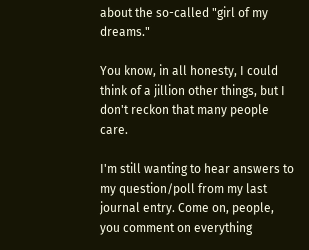about the so-called "girl of my dreams."

You know, in all honesty, I could think of a jillion other things, but I don't reckon that many people care.

I'm still wanting to hear answers to my question/poll from my last journal entry. Come on, people, you comment on everything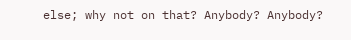else; why not on that? Anybody? Anybody?